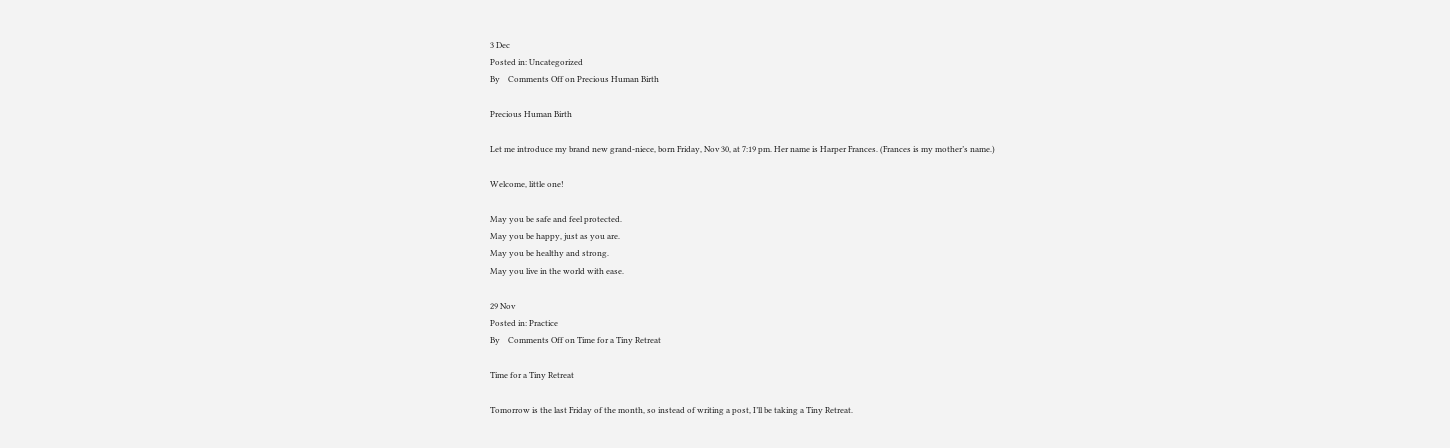3 Dec
Posted in: Uncategorized
By    Comments Off on Precious Human Birth

Precious Human Birth

Let me introduce my brand new grand-niece, born Friday, Nov 30, at 7:19 pm. Her name is Harper Frances. (Frances is my mother’s name.)

Welcome, little one!

May you be safe and feel protected.
May you be happy, just as you are.
May you be healthy and strong.
May you live in the world with ease.

29 Nov
Posted in: Practice
By    Comments Off on Time for a Tiny Retreat

Time for a Tiny Retreat

Tomorrow is the last Friday of the month, so instead of writing a post, I’ll be taking a Tiny Retreat.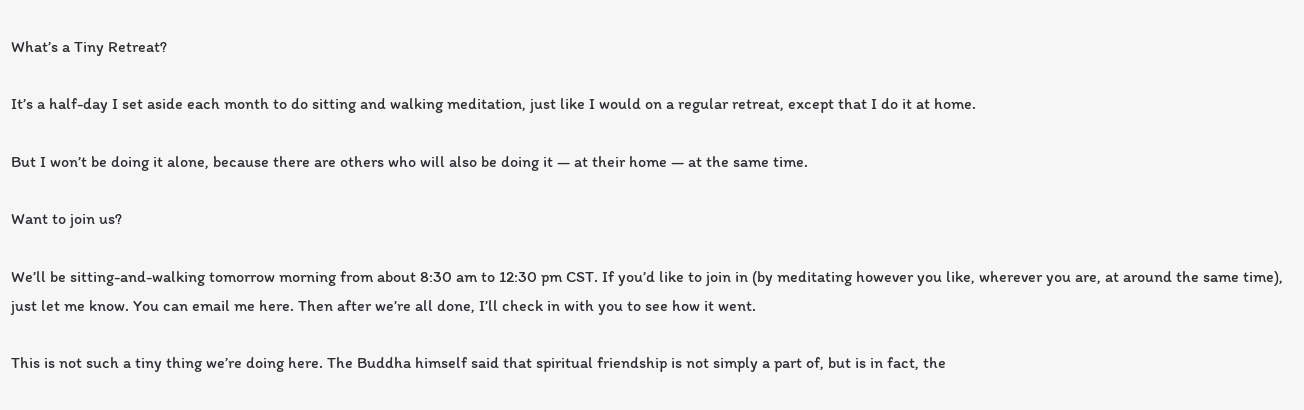What’s a Tiny Retreat?

It’s a half-day I set aside each month to do sitting and walking meditation, just like I would on a regular retreat, except that I do it at home.

But I won’t be doing it alone, because there are others who will also be doing it — at their home — at the same time.

Want to join us?

We’ll be sitting-and-walking tomorrow morning from about 8:30 am to 12:30 pm CST. If you’d like to join in (by meditating however you like, wherever you are, at around the same time), just let me know. You can email me here. Then after we’re all done, I’ll check in with you to see how it went.

This is not such a tiny thing we’re doing here. The Buddha himself said that spiritual friendship is not simply a part of, but is in fact, the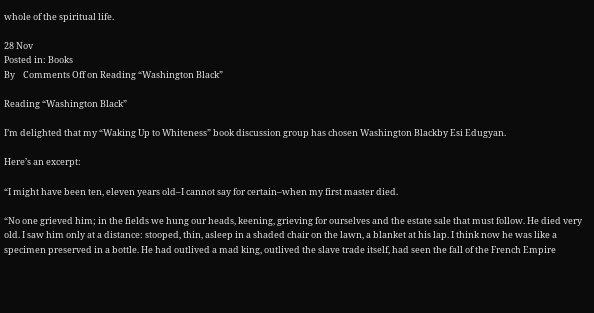whole of the spiritual life.

28 Nov
Posted in: Books
By    Comments Off on Reading “Washington Black”

Reading “Washington Black”

I’m delighted that my “Waking Up to Whiteness” book discussion group has chosen Washington Blackby Esi Edugyan.

Here’s an excerpt:

“I might have been ten, eleven years old–I cannot say for certain–when my first master died.

“No one grieved him; in the fields we hung our heads, keening, grieving for ourselves and the estate sale that must follow. He died very old. I saw him only at a distance: stooped, thin, asleep in a shaded chair on the lawn, a blanket at his lap. I think now he was like a specimen preserved in a bottle. He had outlived a mad king, outlived the slave trade itself, had seen the fall of the French Empire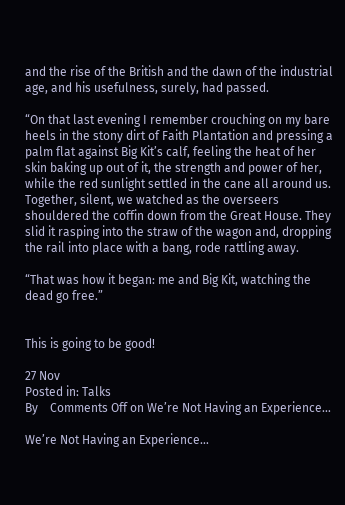and the rise of the British and the dawn of the industrial age, and his usefulness, surely, had passed.

“On that last evening I remember crouching on my bare heels in the stony dirt of Faith Plantation and pressing a palm flat against Big Kit’s calf, feeling the heat of her skin baking up out of it, the strength and power of her, while the red sunlight settled in the cane all around us. Together, silent, we watched as the overseers shouldered the coffin down from the Great House. They slid it rasping into the straw of the wagon and, dropping the rail into place with a bang, rode rattling away.

“That was how it began: me and Big Kit, watching the dead go free.”


This is going to be good!

27 Nov
Posted in: Talks
By    Comments Off on We’re Not Having an Experience…

We’re Not Having an Experience…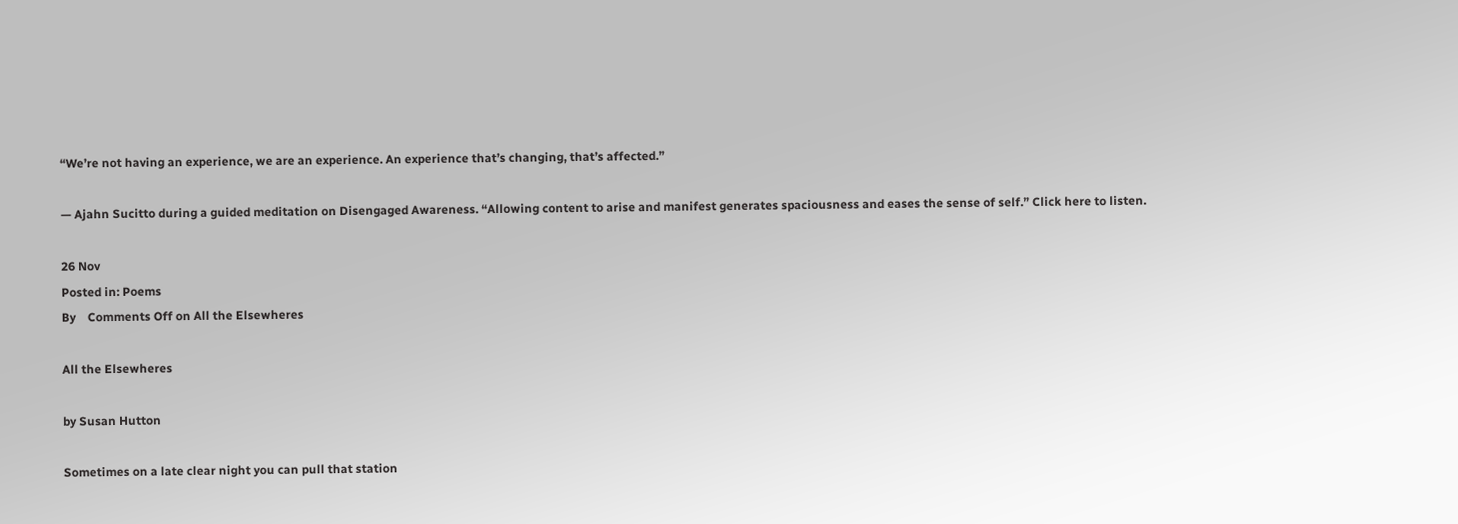“We’re not having an experience, we are an experience. An experience that’s changing, that’s affected.”

— Ajahn Sucitto during a guided meditation on Disengaged Awareness. “Allowing content to arise and manifest generates spaciousness and eases the sense of self.” Click here to listen.

26 Nov
Posted in: Poems
By    Comments Off on All the Elsewheres

All the Elsewheres

by Susan Hutton

Sometimes on a late clear night you can pull that station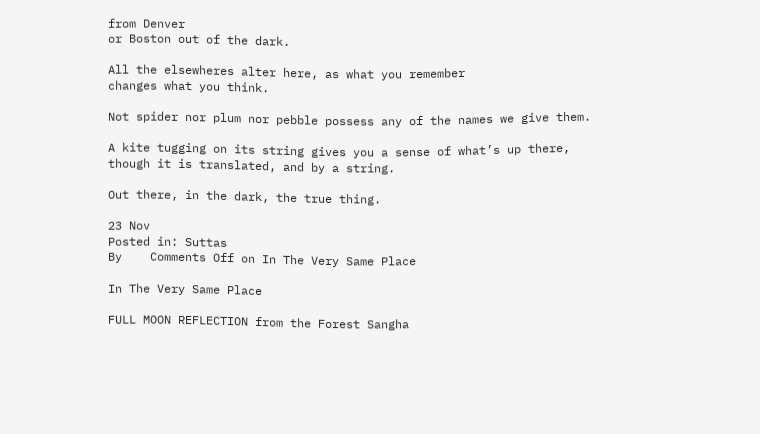from Denver
or Boston out of the dark.

All the elsewheres alter here, as what you remember
changes what you think.

Not spider nor plum nor pebble possess any of the names we give them.

A kite tugging on its string gives you a sense of what’s up there,
though it is translated, and by a string.

Out there, in the dark, the true thing.

23 Nov
Posted in: Suttas
By    Comments Off on In The Very Same Place

In The Very Same Place

FULL MOON REFLECTION from the Forest Sangha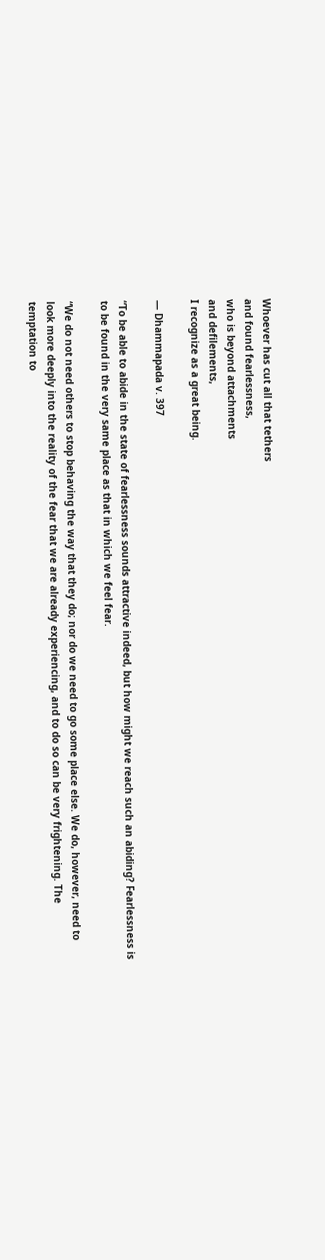Whoever has cut all that tethers
and found fearlessness,
who is beyond attachments
and defilements,
I recognize as a great being.

— Dhammapada v. 397

“To be able to abide in the state of fearlessness sounds attractive indeed, but how might we reach such an abiding? Fearlessness is to be found in the very same place as that in which we feel fear.

“We do not need others to stop behaving the way that they do; nor do we need to go some place else. We do, however, need to look more deeply into the reality of the fear that we are already experiencing, and to do so can be very frightening. The temptation to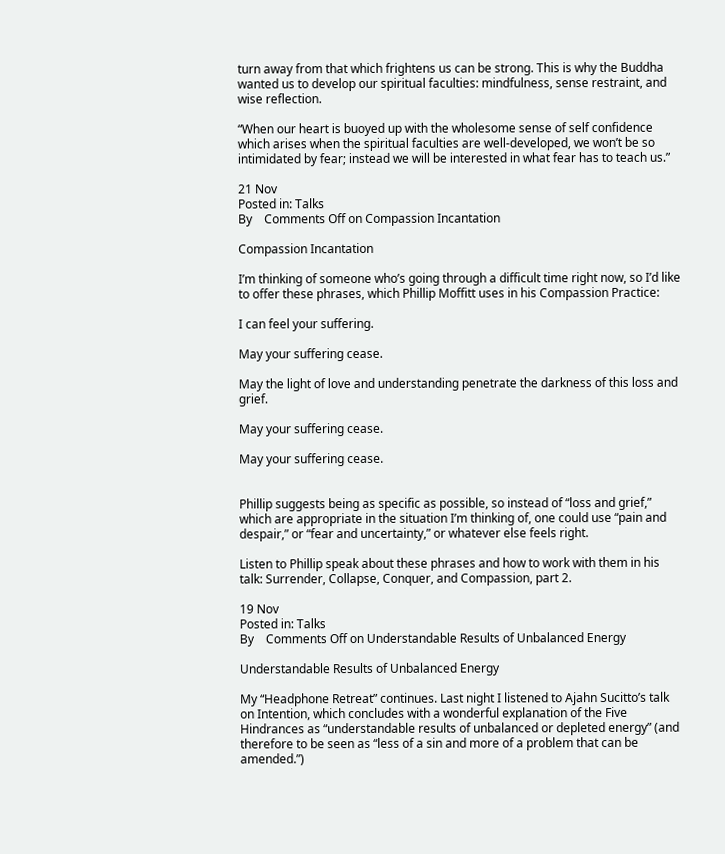turn away from that which frightens us can be strong. This is why the Buddha wanted us to develop our spiritual faculties: mindfulness, sense restraint, and wise reflection.

“When our heart is buoyed up with the wholesome sense of self confidence which arises when the spiritual faculties are well-developed, we won’t be so intimidated by fear; instead we will be interested in what fear has to teach us.”

21 Nov
Posted in: Talks
By    Comments Off on Compassion Incantation

Compassion Incantation

I’m thinking of someone who’s going through a difficult time right now, so I’d like to offer these phrases, which Phillip Moffitt uses in his Compassion Practice:

I can feel your suffering.

May your suffering cease.

May the light of love and understanding penetrate the darkness of this loss and grief.

May your suffering cease.

May your suffering cease.


Phillip suggests being as specific as possible, so instead of “loss and grief,” which are appropriate in the situation I’m thinking of, one could use “pain and despair,” or “fear and uncertainty,” or whatever else feels right.

Listen to Phillip speak about these phrases and how to work with them in his talk: Surrender, Collapse, Conquer, and Compassion, part 2.

19 Nov
Posted in: Talks
By    Comments Off on Understandable Results of Unbalanced Energy

Understandable Results of Unbalanced Energy

My “Headphone Retreat” continues. Last night I listened to Ajahn Sucitto’s talk on Intention, which concludes with a wonderful explanation of the Five Hindrances as “understandable results of unbalanced or depleted energy” (and therefore to be seen as “less of a sin and more of a problem that can be amended.”)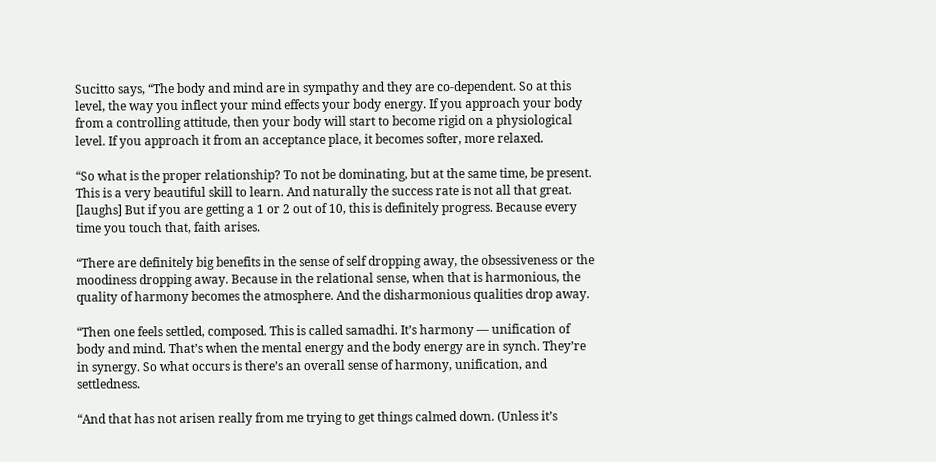Sucitto says, “The body and mind are in sympathy and they are co-dependent. So at this level, the way you inflect your mind effects your body energy. If you approach your body from a controlling attitude, then your body will start to become rigid on a physiological level. If you approach it from an acceptance place, it becomes softer, more relaxed.

“So what is the proper relationship? To not be dominating, but at the same time, be present. This is a very beautiful skill to learn. And naturally the success rate is not all that great. [laughs] But if you are getting a 1 or 2 out of 10, this is definitely progress. Because every time you touch that, faith arises.

“There are definitely big benefits in the sense of self dropping away, the obsessiveness or the moodiness dropping away. Because in the relational sense, when that is harmonious, the quality of harmony becomes the atmosphere. And the disharmonious qualities drop away.

“Then one feels settled, composed. This is called samadhi. It’s harmony — unification of body and mind. That’s when the mental energy and the body energy are in synch. They’re in synergy. So what occurs is there’s an overall sense of harmony, unification, and settledness.

“And that has not arisen really from me trying to get things calmed down. (Unless it’s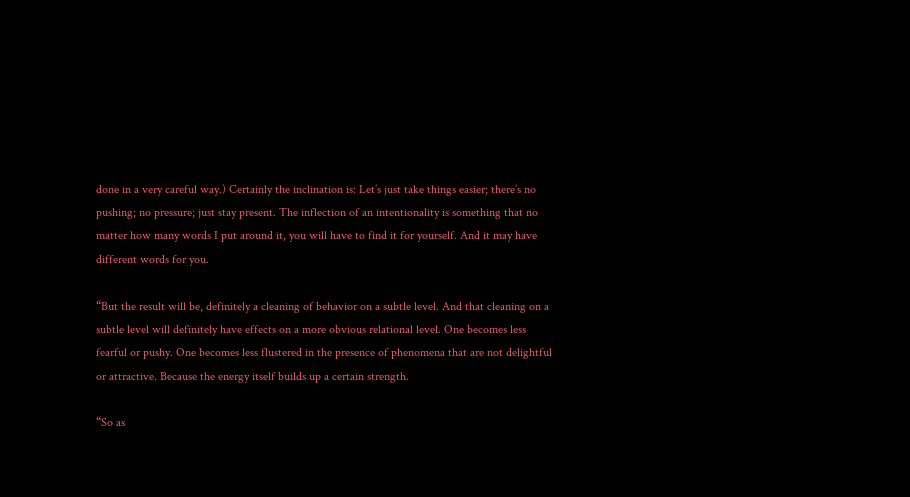done in a very careful way.) Certainly the inclination is: Let’s just take things easier; there’s no pushing; no pressure; just stay present. The inflection of an intentionality is something that no matter how many words I put around it, you will have to find it for yourself. And it may have different words for you.

“But the result will be, definitely a cleaning of behavior on a subtle level. And that cleaning on a subtle level will definitely have effects on a more obvious relational level. One becomes less fearful or pushy. One becomes less flustered in the presence of phenomena that are not delightful or attractive. Because the energy itself builds up a certain strength.

“So as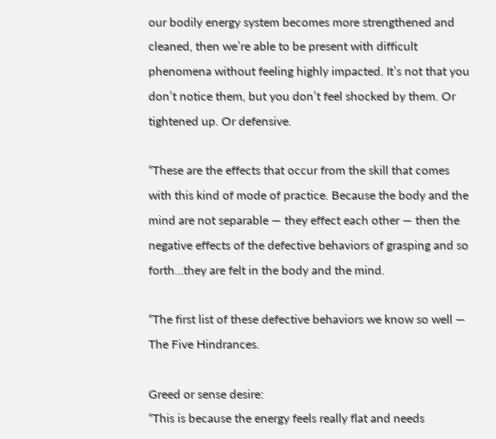our bodily energy system becomes more strengthened and cleaned, then we’re able to be present with difficult phenomena without feeling highly impacted. It’s not that you don’t notice them, but you don’t feel shocked by them. Or tightened up. Or defensive.

“These are the effects that occur from the skill that comes with this kind of mode of practice. Because the body and the mind are not separable — they effect each other — then the negative effects of the defective behaviors of grasping and so forth…they are felt in the body and the mind.

“The first list of these defective behaviors we know so well — The Five Hindrances.

Greed or sense desire:
“This is because the energy feels really flat and needs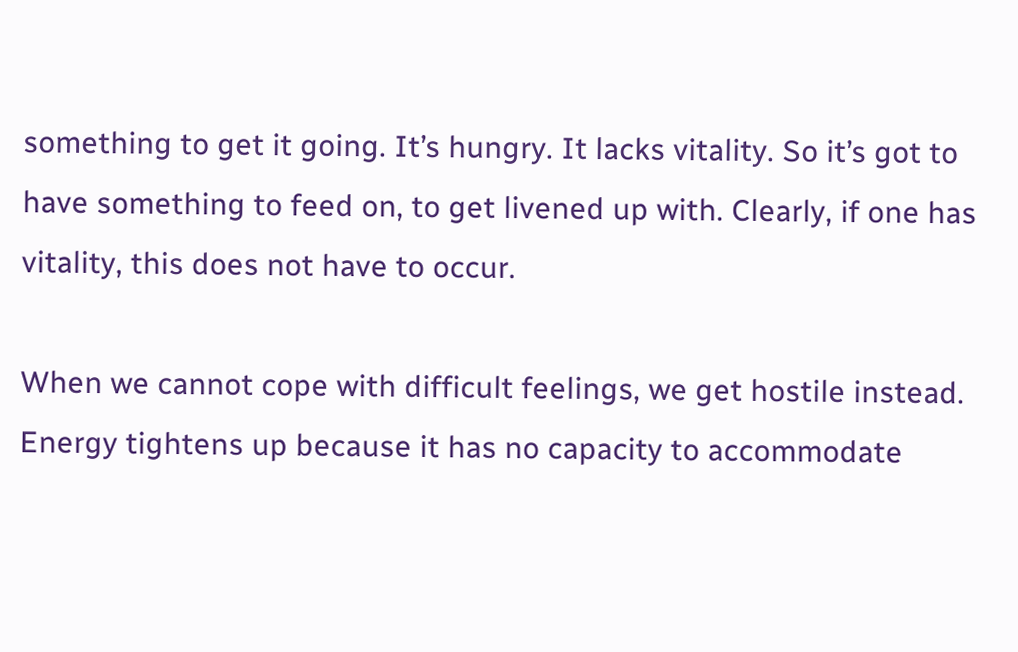something to get it going. It’s hungry. It lacks vitality. So it’s got to have something to feed on, to get livened up with. Clearly, if one has vitality, this does not have to occur.

When we cannot cope with difficult feelings, we get hostile instead. Energy tightens up because it has no capacity to accommodate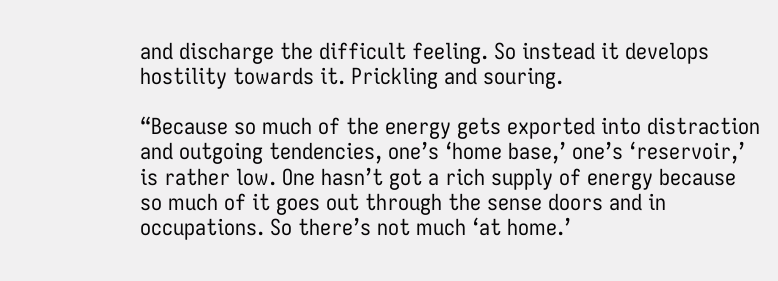and discharge the difficult feeling. So instead it develops hostility towards it. Prickling and souring.

“Because so much of the energy gets exported into distraction and outgoing tendencies, one’s ‘home base,’ one’s ‘reservoir,’ is rather low. One hasn’t got a rich supply of energy because so much of it goes out through the sense doors and in occupations. So there’s not much ‘at home.’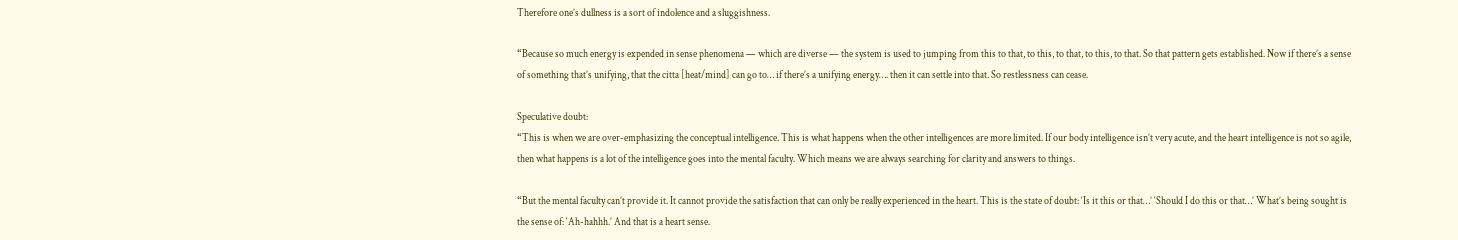Therefore one’s dullness is a sort of indolence and a sluggishness.

“Because so much energy is expended in sense phenomena — which are diverse — the system is used to jumping from this to that, to this, to that, to this, to that. So that pattern gets established. Now if there’s a sense of something that’s unifying, that the citta [heat/mind] can go to… if there’s a unifying energy…. then it can settle into that. So restlessness can cease.

Speculative doubt:
“This is when we are over-emphasizing the conceptual intelligence. This is what happens when the other intelligences are more limited. If our body intelligence isn’t very acute, and the heart intelligence is not so agile, then what happens is a lot of the intelligence goes into the mental faculty. Which means we are always searching for clarity and answers to things.

“But the mental faculty can’t provide it. It cannot provide the satisfaction that can only be really experienced in the heart. This is the state of doubt: ‘Is it this or that…’ ‘Should I do this or that…’ What’s being sought is the sense of: ‘Ah-hahhh.’ And that is a heart sense.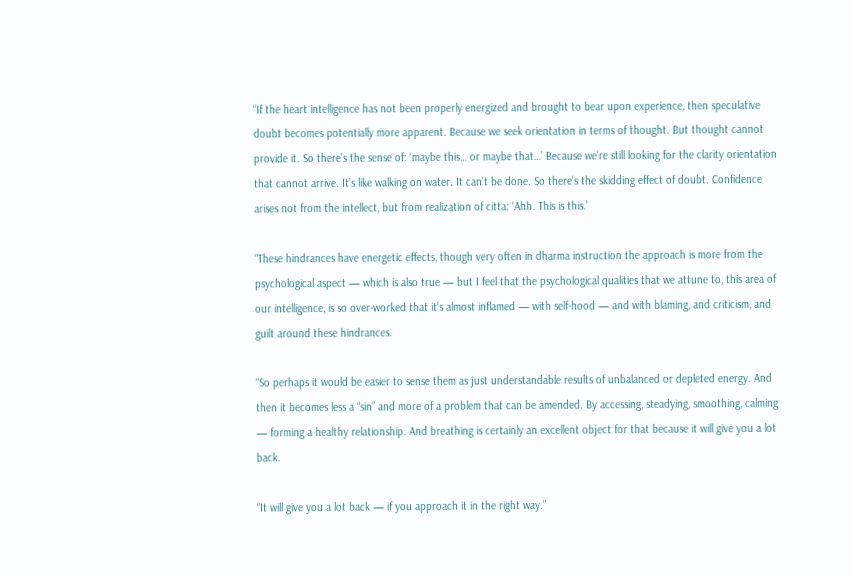“If the heart intelligence has not been properly energized and brought to bear upon experience, then speculative doubt becomes potentially more apparent. Because we seek orientation in terms of thought. But thought cannot provide it. So there’s the sense of: ‘maybe this… or maybe that…’ Because we’re still looking for the clarity orientation that cannot arrive. It’s like walking on water. It can’t be done. So there’s the skidding effect of doubt. Confidence arises not from the intellect, but from realization of citta: ‘Ahh. This is this.’

“These hindrances have energetic effects, though very often in dharma instruction the approach is more from the psychological aspect — which is also true — but I feel that the psychological qualities that we attune to, this area of our intelligence, is so over-worked that it’s almost inflamed — with self-hood — and with blaming, and criticism, and guilt around these hindrances.

“So perhaps it would be easier to sense them as just understandable results of unbalanced or depleted energy. And then it becomes less a “sin” and more of a problem that can be amended. By accessing, steadying, smoothing, calming — forming a healthy relationship. And breathing is certainly an excellent object for that because it will give you a lot back.

“It will give you a lot back — if you approach it in the right way.”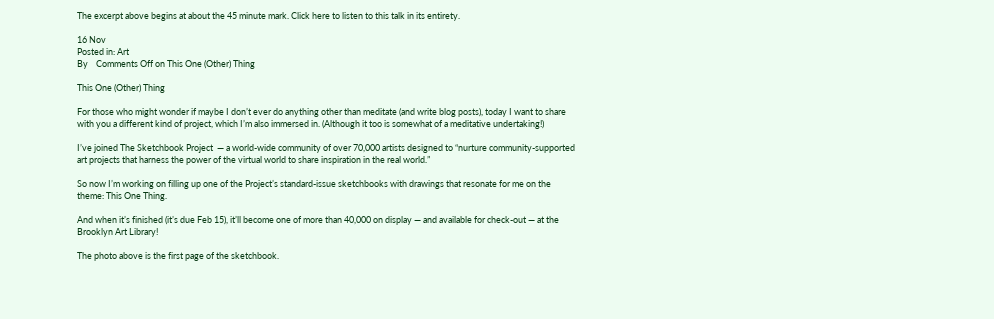The excerpt above begins at about the 45 minute mark. Click here to listen to this talk in its entirety.

16 Nov
Posted in: Art
By    Comments Off on This One (Other) Thing

This One (Other) Thing

For those who might wonder if maybe I don’t ever do anything other than meditate (and write blog posts), today I want to share with you a different kind of project, which I’m also immersed in. (Although it too is somewhat of a meditative undertaking!)

I’ve joined The Sketchbook Project  — a world-wide community of over 70,000 artists designed to “nurture community-supported art projects that harness the power of the virtual world to share inspiration in the real world.”

So now I’m working on filling up one of the Project’s standard-issue sketchbooks with drawings that resonate for me on the theme: This One Thing.

And when it’s finished (it’s due Feb 15), it’ll become one of more than 40,000 on display — and available for check-out — at the Brooklyn Art Library!

The photo above is the first page of the sketchbook.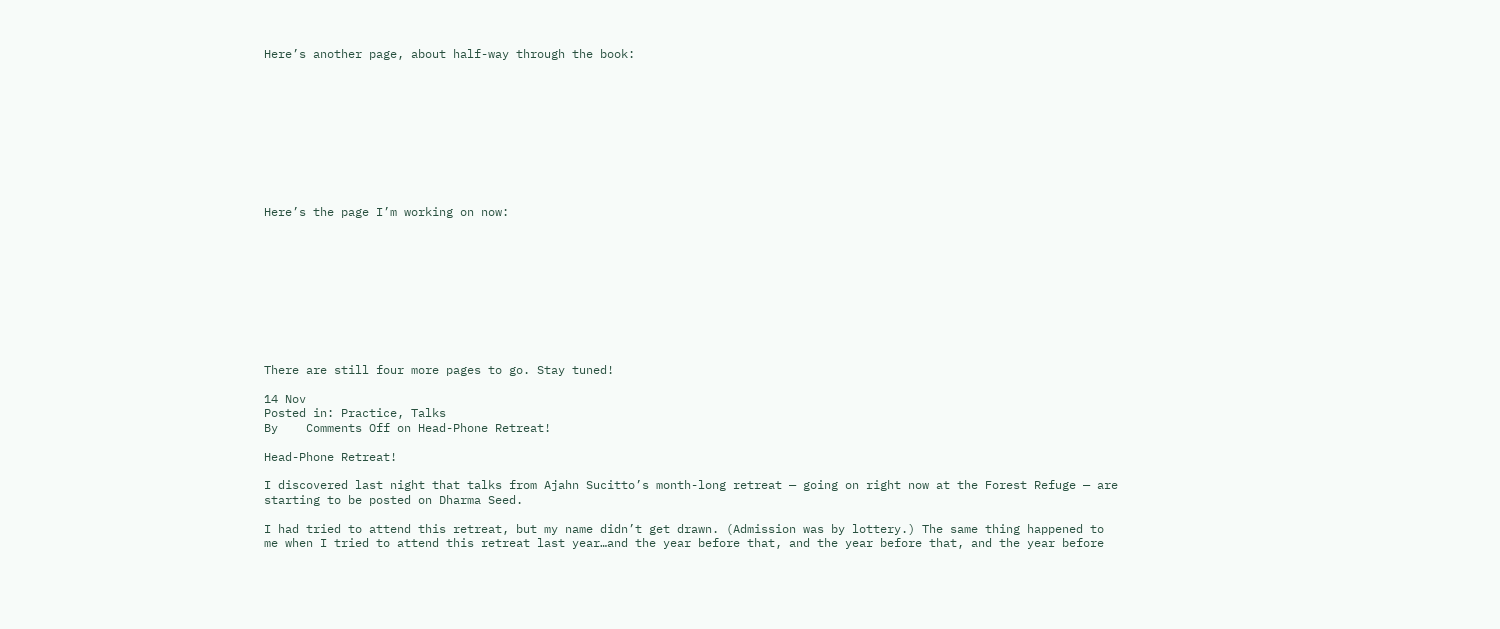Here’s another page, about half-way through the book:










Here’s the page I’m working on now:










There are still four more pages to go. Stay tuned!

14 Nov
Posted in: Practice, Talks
By    Comments Off on Head-Phone Retreat!

Head-Phone Retreat!

I discovered last night that talks from Ajahn Sucitto’s month-long retreat — going on right now at the Forest Refuge — are starting to be posted on Dharma Seed.

I had tried to attend this retreat, but my name didn’t get drawn. (Admission was by lottery.) The same thing happened to me when I tried to attend this retreat last year…and the year before that, and the year before that, and the year before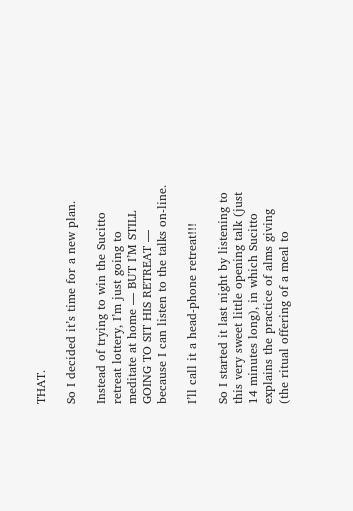THAT.

So I decided it’s time for a new plan.

Instead of trying to win the Sucitto retreat lottery, I’m just going to meditate at home — BUT I’M STILL GOING TO SIT HIS RETREAT — because I can listen to the talks on-line.

I’ll call it a head-phone retreat!!!

So I started it last night by listening to this very sweet little opening talk (just 14 minutes long), in which Sucitto explains the practice of alms giving (the ritual offering of a meal to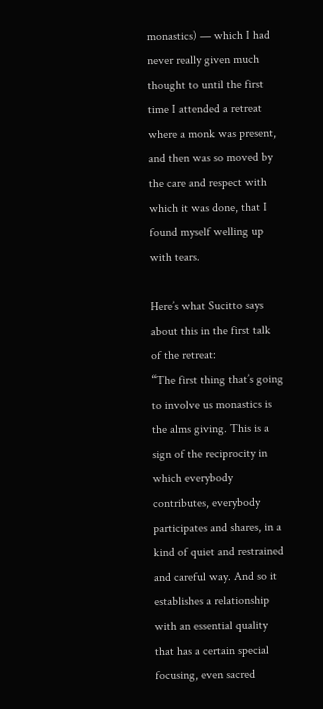monastics) — which I had never really given much thought to until the first time I attended a retreat where a monk was present, and then was so moved by the care and respect with which it was done, that I found myself welling up with tears.

Here’s what Sucitto says about this in the first talk of the retreat:
“The first thing that’s going to involve us monastics is the alms giving. This is a sign of the reciprocity in which everybody contributes, everybody participates and shares, in a kind of quiet and restrained and careful way. And so it establishes a relationship with an essential quality that has a certain special focusing, even sacred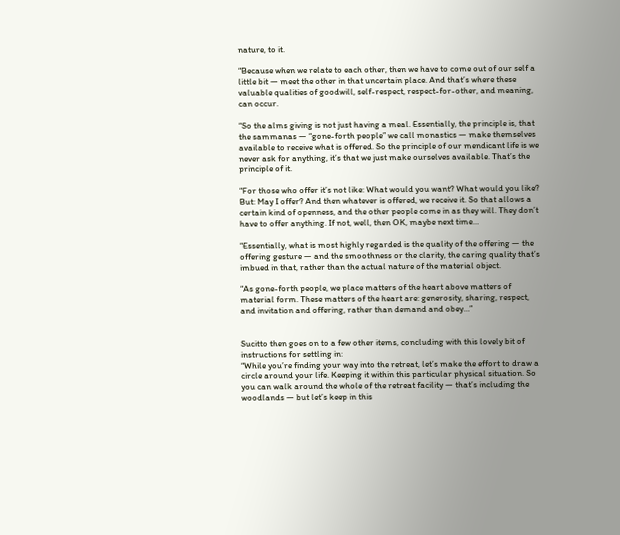nature, to it.

“Because when we relate to each other, then we have to come out of our self a little bit — meet the other in that uncertain place. And that’s where these valuable qualities of goodwill, self-respect, respect-for-other, and meaning, can occur.

“So the alms giving is not just having a meal. Essentially, the principle is, that the sammanas — “gone-forth people” we call monastics — make themselves available to receive what is offered. So the principle of our mendicant life is we never ask for anything, it’s that we just make ourselves available. That’s the principle of it.

“For those who offer it’s not like: What would you want? What would you like? But: May I offer? And then whatever is offered, we receive it. So that allows a certain kind of openness, and the other people come in as they will. They don’t have to offer anything. If not, well, then OK, maybe next time…

“Essentially, what is most highly regarded is the quality of the offering — the offering gesture — and the smoothness or the clarity, the caring quality that’s imbued in that, rather than the actual nature of the material object.

“As gone-forth people, we place matters of the heart above matters of material form. These matters of the heart are: generosity, sharing, respect, and invitation and offering, rather than demand and obey…”


Sucitto then goes on to a few other items, concluding with this lovely bit of instructions for settling in:
“While you’re finding your way into the retreat, let’s make the effort to draw a circle around your life. Keeping it within this particular physical situation. So you can walk around the whole of the retreat facility — that’s including the woodlands — but let’s keep in this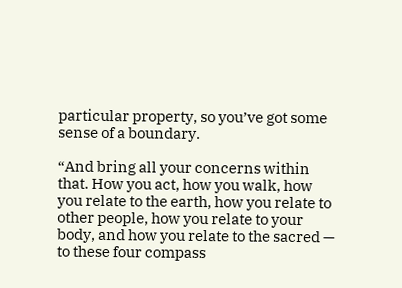particular property, so you’ve got some sense of a boundary.

“And bring all your concerns within that. How you act, how you walk, how you relate to the earth, how you relate to other people, how you relate to your body, and how you relate to the sacred — to these four compass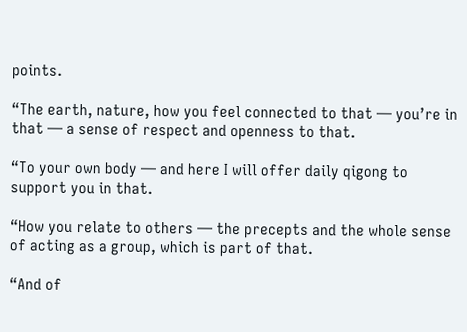points.

“The earth, nature, how you feel connected to that — you’re in that — a sense of respect and openness to that.

“To your own body — and here I will offer daily qigong to support you in that.

“How you relate to others — the precepts and the whole sense of acting as a group, which is part of that.

“And of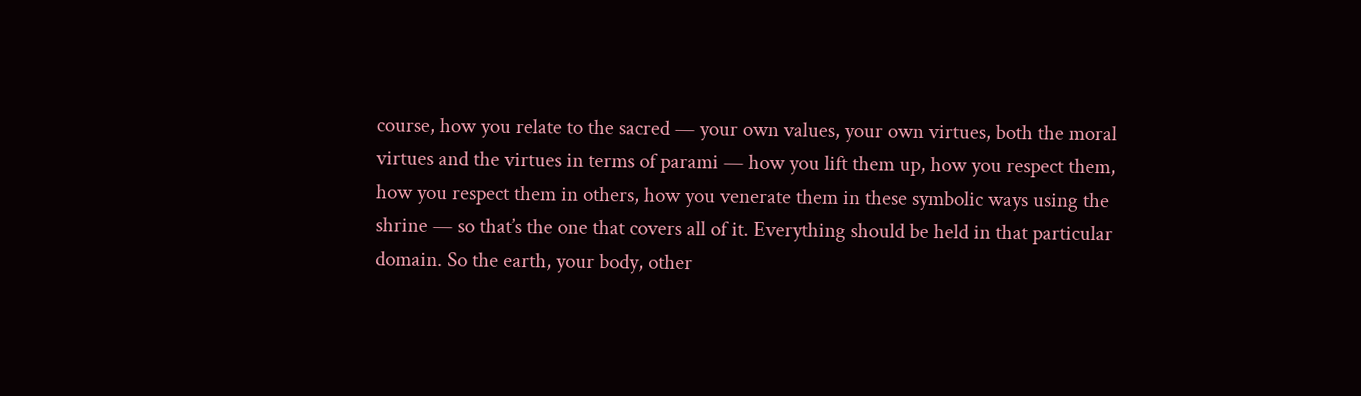course, how you relate to the sacred — your own values, your own virtues, both the moral virtues and the virtues in terms of parami — how you lift them up, how you respect them, how you respect them in others, how you venerate them in these symbolic ways using the shrine — so that’s the one that covers all of it. Everything should be held in that particular domain. So the earth, your body, other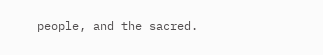people, and the sacred.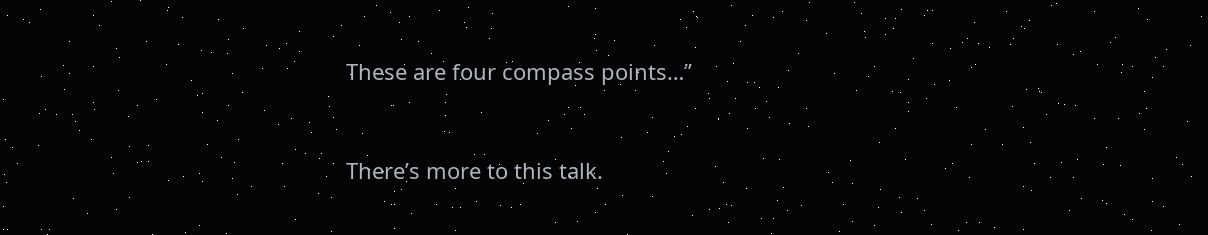These are four compass points…”


There’s more to this talk.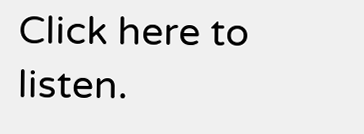Click here to listen.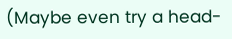(Maybe even try a head-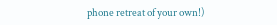phone retreat of your own!)